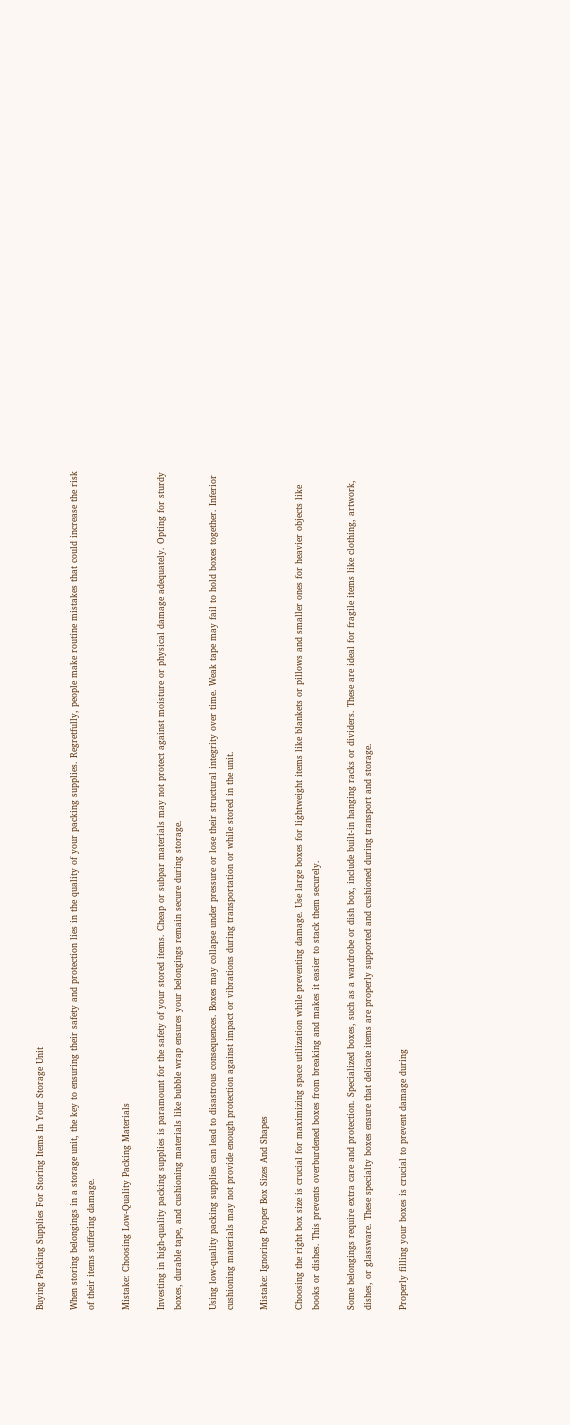Buying Packing Supplies For Storing Items In Your Storage Unit

When storing belongings in a storage unit, the key to ensuring their safety and protection lies in the quality of your packing supplies. Regretfully, people make routine mistakes that could increase the risk of their items suffering damage.

Mistake: Choosing Low-Quality Packing Materials

Investing in high-quality packing supplies is paramount for the safety of your stored items. Cheap or subpar materials may not protect against moisture or physical damage adequately. Opting for sturdy boxes, durable tape, and cushioning materials like bubble wrap ensures your belongings remain secure during storage.

Using low-quality packing supplies can lead to disastrous consequences. Boxes may collapse under pressure or lose their structural integrity over time. Weak tape may fail to hold boxes together. Inferior cushioning materials may not provide enough protection against impact or vibrations during transportation or while stored in the unit.

Mistake: Ignoring Proper Box Sizes And Shapes

Choosing the right box size is crucial for maximizing space utilization while preventing damage. Use large boxes for lightweight items like blankets or pillows and smaller ones for heavier objects like books or dishes. This prevents overburdened boxes from breaking and makes it easier to stack them securely.

Some belongings require extra care and protection. Specialized boxes, such as a wardrobe or dish box, include built-in hanging racks or dividers. These are ideal for fragile items like clothing, artwork, dishes, or glassware. These specialty boxes ensure that delicate items are properly supported and cushioned during transport and storage.

Properly filling your boxes is crucial to prevent damage during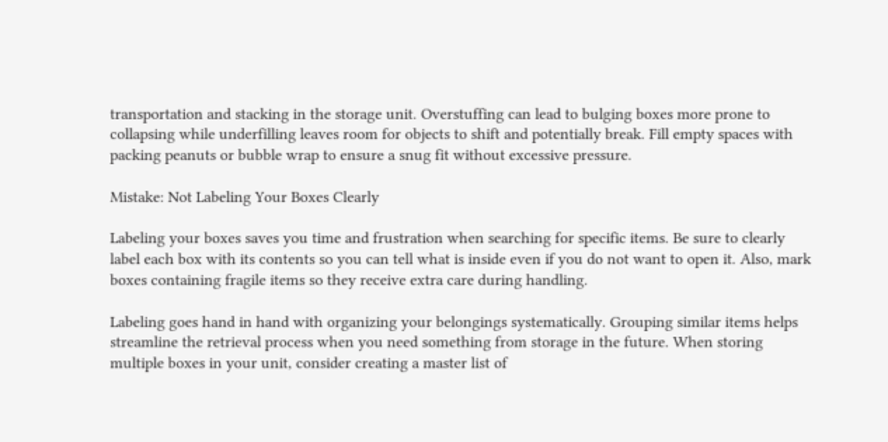transportation and stacking in the storage unit. Overstuffing can lead to bulging boxes more prone to collapsing while underfilling leaves room for objects to shift and potentially break. Fill empty spaces with packing peanuts or bubble wrap to ensure a snug fit without excessive pressure.

Mistake: Not Labeling Your Boxes Clearly

Labeling your boxes saves you time and frustration when searching for specific items. Be sure to clearly label each box with its contents so you can tell what is inside even if you do not want to open it. Also, mark boxes containing fragile items so they receive extra care during handling.

Labeling goes hand in hand with organizing your belongings systematically. Grouping similar items helps streamline the retrieval process when you need something from storage in the future. When storing multiple boxes in your unit, consider creating a master list of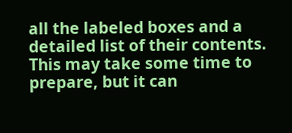all the labeled boxes and a detailed list of their contents. This may take some time to prepare, but it can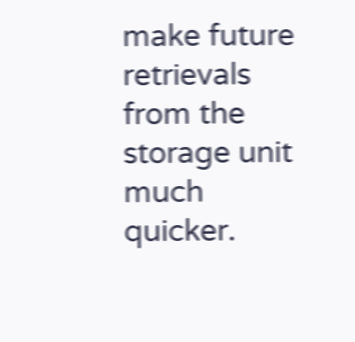make future retrievals from the storage unit much quicker.